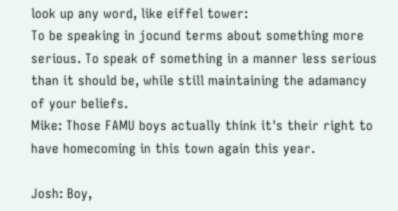look up any word, like eiffel tower:
To be speaking in jocund terms about something more serious. To speak of something in a manner less serious than it should be, while still maintaining the adamancy of your beliefs.
Mike: Those FAMU boys actually think it's their right to have homecoming in this town again this year.

Josh: Boy,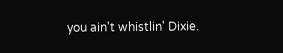you ain't whistlin' Dixie.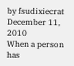by fsudixiecrat December 11, 2010
When a person has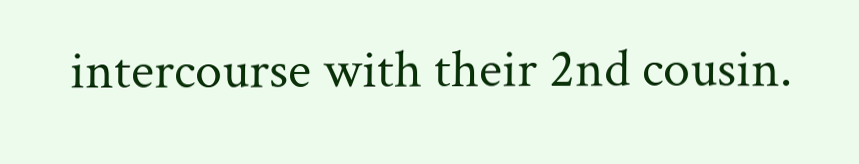intercourse with their 2nd cousin.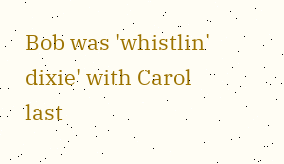Bob was 'whistlin' dixie' with Carol last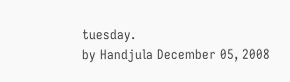tuesday.
by Handjula December 05, 2008